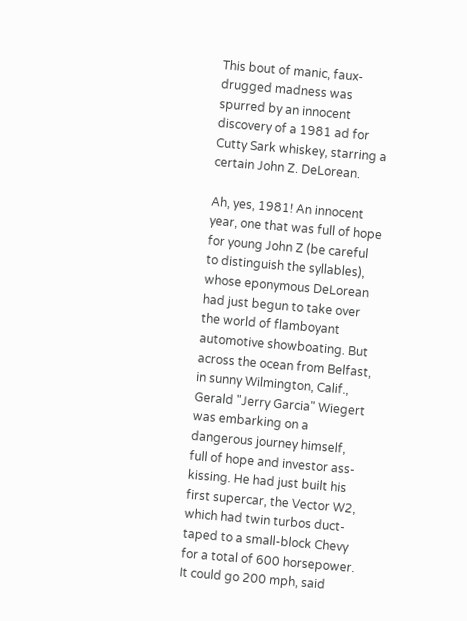This bout of manic, faux-drugged madness was spurred by an innocent discovery of a 1981 ad for Cutty Sark whiskey, starring a certain John Z. DeLorean.

Ah, yes, 1981! An innocent year, one that was full of hope for young John Z (be careful to distinguish the syllables), whose eponymous DeLorean had just begun to take over the world of flamboyant automotive showboating. But across the ocean from Belfast, in sunny Wilmington, Calif., Gerald "Jerry Garcia" Wiegert was embarking on a dangerous journey himself, full of hope and investor ass-kissing. He had just built his first supercar, the Vector W2, which had twin turbos duct-taped to a small-block Chevy for a total of 600 horsepower. It could go 200 mph, said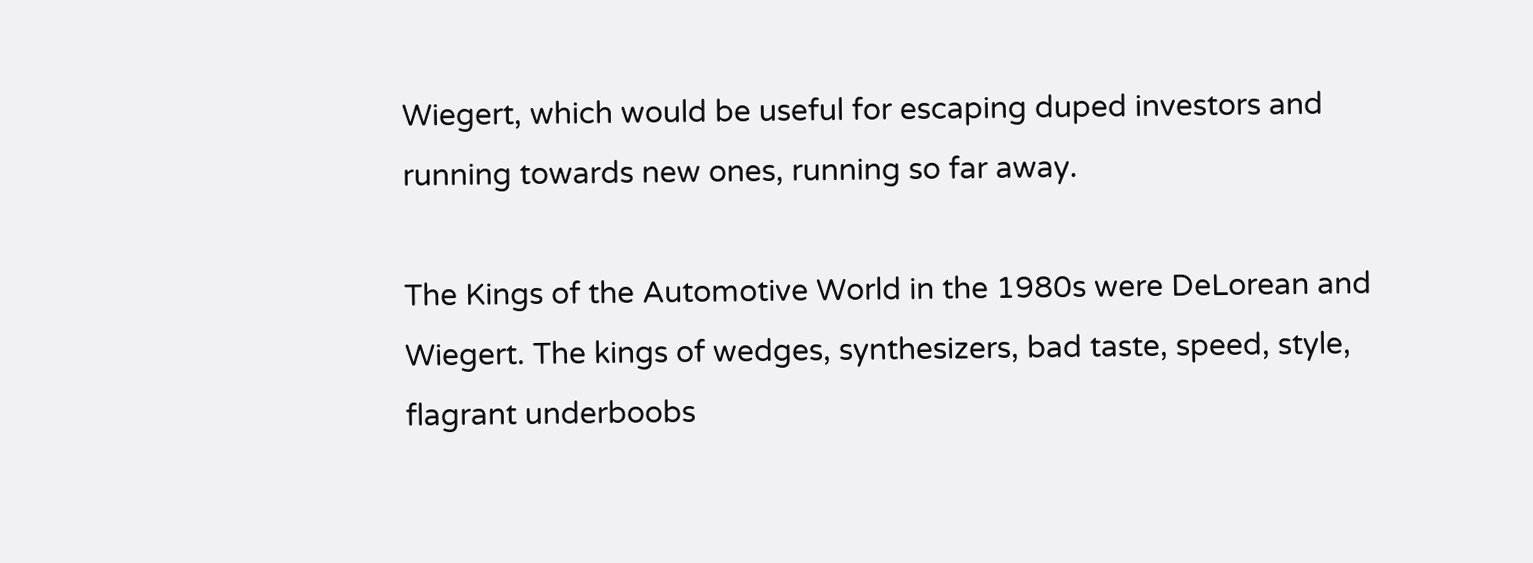Wiegert, which would be useful for escaping duped investors and running towards new ones, running so far away.

The Kings of the Automotive World in the 1980s were DeLorean and Wiegert. The kings of wedges, synthesizers, bad taste, speed, style, flagrant underboobs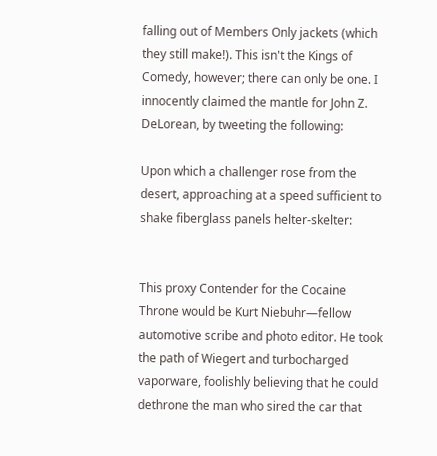falling out of Members Only jackets (which they still make!). This isn't the Kings of Comedy, however; there can only be one. I innocently claimed the mantle for John Z. DeLorean, by tweeting the following:

Upon which a challenger rose from the desert, approaching at a speed sufficient to shake fiberglass panels helter-skelter:


This proxy Contender for the Cocaine Throne would be Kurt Niebuhr—fellow automotive scribe and photo editor. He took the path of Wiegert and turbocharged vaporware, foolishly believing that he could dethrone the man who sired the car that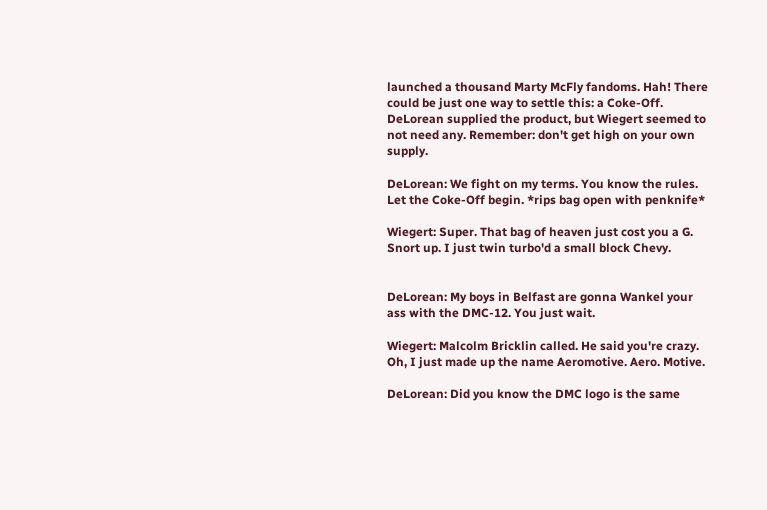launched a thousand Marty McFly fandoms. Hah! There could be just one way to settle this: a Coke-Off. DeLorean supplied the product, but Wiegert seemed to not need any. Remember: don't get high on your own supply.

DeLorean: We fight on my terms. You know the rules. Let the Coke-Off begin. *rips bag open with penknife*

Wiegert: Super. That bag of heaven just cost you a G. Snort up. I just twin turbo'd a small block Chevy.


DeLorean: My boys in Belfast are gonna Wankel your ass with the DMC-12. You just wait.

Wiegert: Malcolm Bricklin called. He said you're crazy. Oh, I just made up the name Aeromotive. Aero. Motive.

DeLorean: Did you know the DMC logo is the same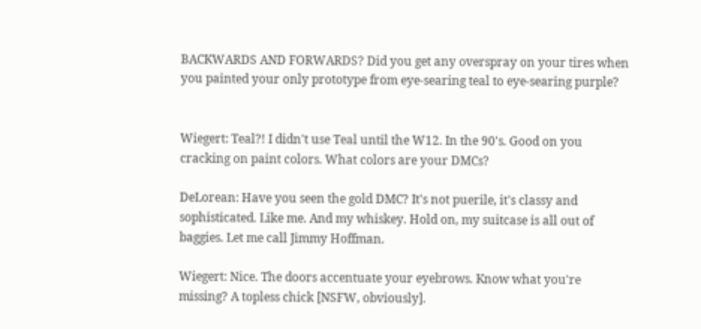BACKWARDS AND FORWARDS? Did you get any overspray on your tires when you painted your only prototype from eye-searing teal to eye-searing purple?


Wiegert: Teal?! I didn't use Teal until the W12. In the 90's. Good on you cracking on paint colors. What colors are your DMCs?

DeLorean: Have you seen the gold DMC? It's not puerile, it's classy and sophisticated. Like me. And my whiskey. Hold on, my suitcase is all out of baggies. Let me call Jimmy Hoffman.

Wiegert: Nice. The doors accentuate your eyebrows. Know what you're missing? A topless chick [NSFW, obviously].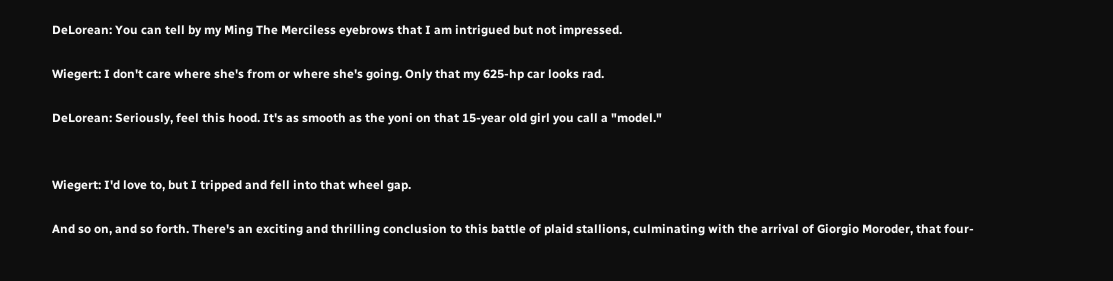DeLorean: You can tell by my Ming The Merciless eyebrows that I am intrigued but not impressed.

Wiegert: I don't care where she's from or where she's going. Only that my 625-hp car looks rad.

DeLorean: Seriously, feel this hood. It's as smooth as the yoni on that 15-year old girl you call a "model."


Wiegert: I'd love to, but I tripped and fell into that wheel gap.

And so on, and so forth. There's an exciting and thrilling conclusion to this battle of plaid stallions, culminating with the arrival of Giorgio Moroder, that four-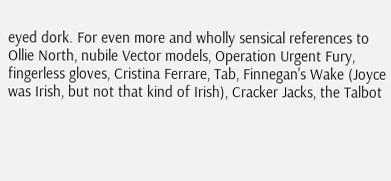eyed dork. For even more and wholly sensical references to Ollie North, nubile Vector models, Operation Urgent Fury, fingerless gloves, Cristina Ferrare, Tab, Finnegan's Wake (Joyce was Irish, but not that kind of Irish), Cracker Jacks, the Talbot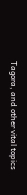Tagora, and other vital topics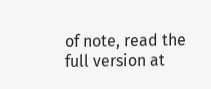of note, read the full version at